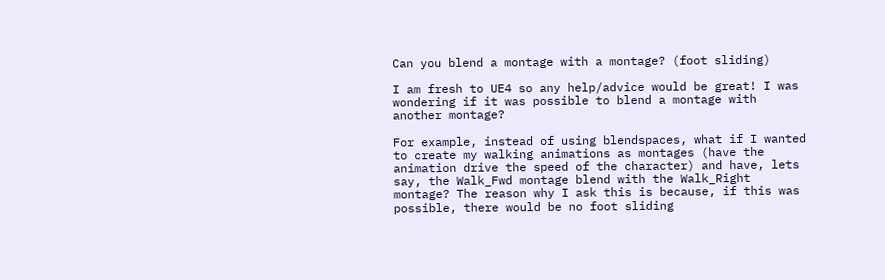Can you blend a montage with a montage? (foot sliding)

I am fresh to UE4 so any help/advice would be great! I was wondering if it was possible to blend a montage with another montage?

For example, instead of using blendspaces, what if I wanted to create my walking animations as montages (have the animation drive the speed of the character) and have, lets say, the Walk_Fwd montage blend with the Walk_Right montage? The reason why I ask this is because, if this was possible, there would be no foot sliding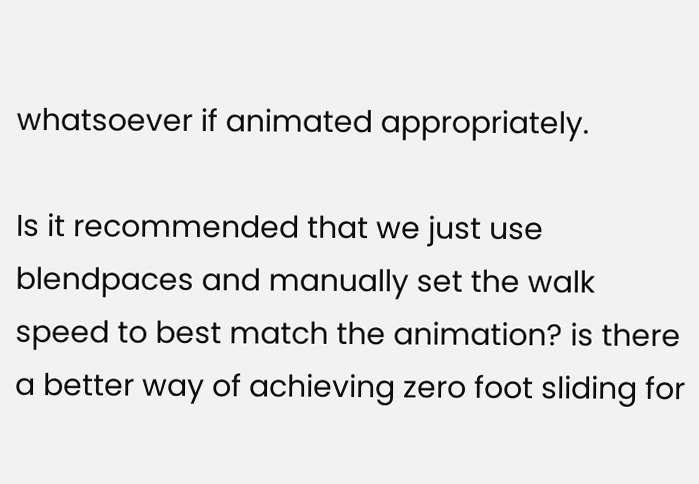whatsoever if animated appropriately.

Is it recommended that we just use blendpaces and manually set the walk speed to best match the animation? is there a better way of achieving zero foot sliding for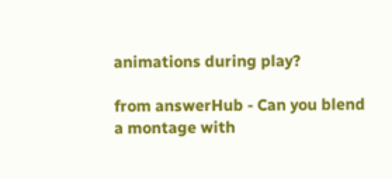animations during play?

from answerHub - Can you blend a montage with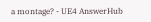a montage? - UE4 AnswerHub